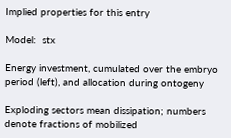Implied properties for this entry

Model:  stx

Energy investment, cumulated over the embryo period (left), and allocation during ontogeny

Exploding sectors mean dissipation; numbers denote fractions of mobilized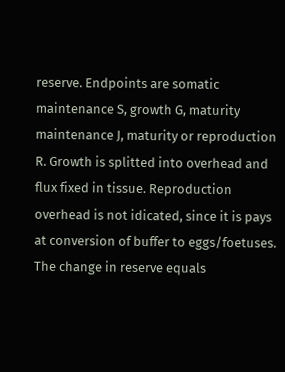reserve. Endpoints are somatic maintenance S, growth G, maturity maintenance J, maturity or reproduction R. Growth is splitted into overhead and flux fixed in tissue. Reproduction overhead is not idicated, since it is pays at conversion of buffer to eggs/foetuses. The change in reserve equals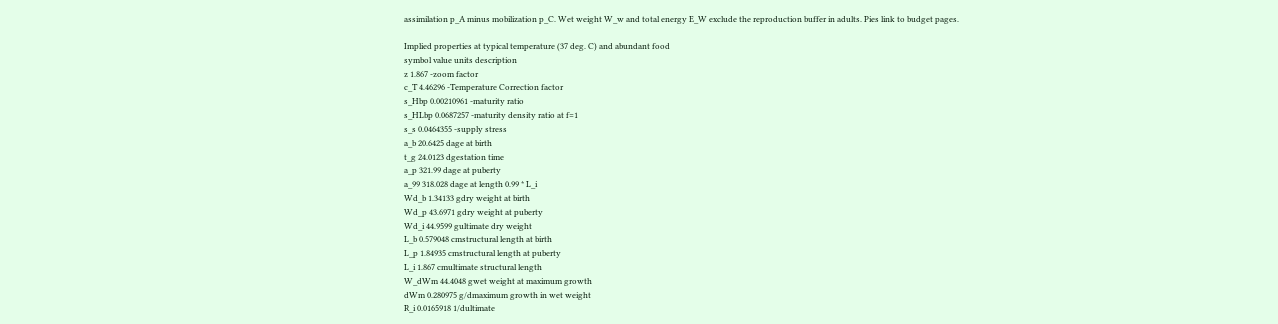assimilation p_A minus mobilization p_C. Wet weight W_w and total energy E_W exclude the reproduction buffer in adults. Pies link to budget pages.

Implied properties at typical temperature (37 deg. C) and abundant food
symbol value units description
z 1.867 -zoom factor
c_T 4.46296 -Temperature Correction factor
s_Hbp 0.00210961 -maturity ratio
s_HLbp 0.0687257 -maturity density ratio at f=1
s_s 0.0464355 -supply stress
a_b 20.6425 dage at birth
t_g 24.0123 dgestation time
a_p 321.99 dage at puberty
a_99 318.028 dage at length 0.99 * L_i
Wd_b 1.34133 gdry weight at birth
Wd_p 43.6971 gdry weight at puberty
Wd_i 44.9599 gultimate dry weight
L_b 0.579048 cmstructural length at birth
L_p 1.84935 cmstructural length at puberty
L_i 1.867 cmultimate structural length
W_dWm 44.4048 gwet weight at maximum growth
dWm 0.280975 g/dmaximum growth in wet weight
R_i 0.0165918 1/dultimate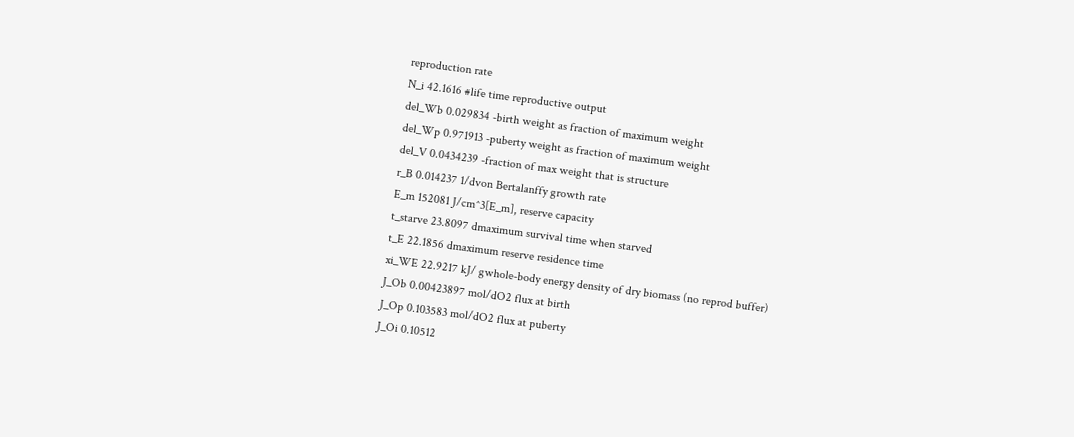reproduction rate
N_i 42.1616 #life time reproductive output
del_Wb 0.029834 -birth weight as fraction of maximum weight
del_Wp 0.971913 -puberty weight as fraction of maximum weight
del_V 0.0434239 -fraction of max weight that is structure
r_B 0.014237 1/dvon Bertalanffy growth rate
E_m 152081 J/cm^3[E_m], reserve capacity
t_starve 23.8097 dmaximum survival time when starved
t_E 22.1856 dmaximum reserve residence time
xi_WE 22.9217 kJ/ gwhole-body energy density of dry biomass (no reprod buffer)
J_Ob 0.00423897 mol/dO2 flux at birth
J_Op 0.103583 mol/dO2 flux at puberty
J_Oi 0.10512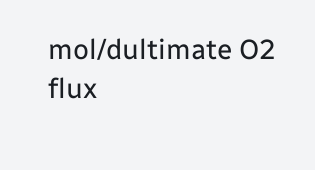mol/dultimate O2 flux